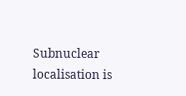Subnuclear localisation is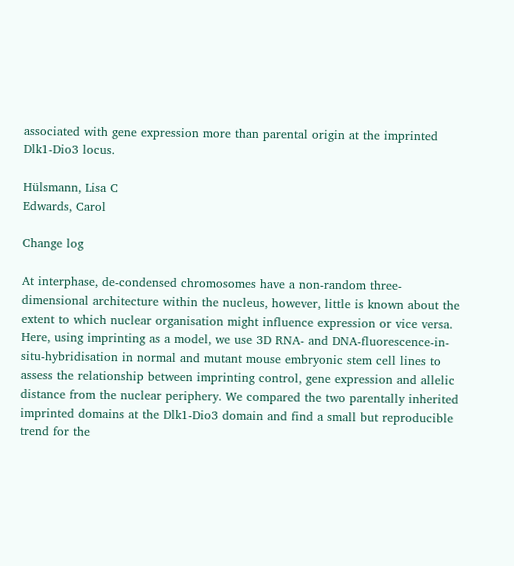associated with gene expression more than parental origin at the imprinted Dlk1-Dio3 locus.

Hülsmann, Lisa C
Edwards, Carol

Change log

At interphase, de-condensed chromosomes have a non-random three-dimensional architecture within the nucleus, however, little is known about the extent to which nuclear organisation might influence expression or vice versa. Here, using imprinting as a model, we use 3D RNA- and DNA-fluorescence-in-situ-hybridisation in normal and mutant mouse embryonic stem cell lines to assess the relationship between imprinting control, gene expression and allelic distance from the nuclear periphery. We compared the two parentally inherited imprinted domains at the Dlk1-Dio3 domain and find a small but reproducible trend for the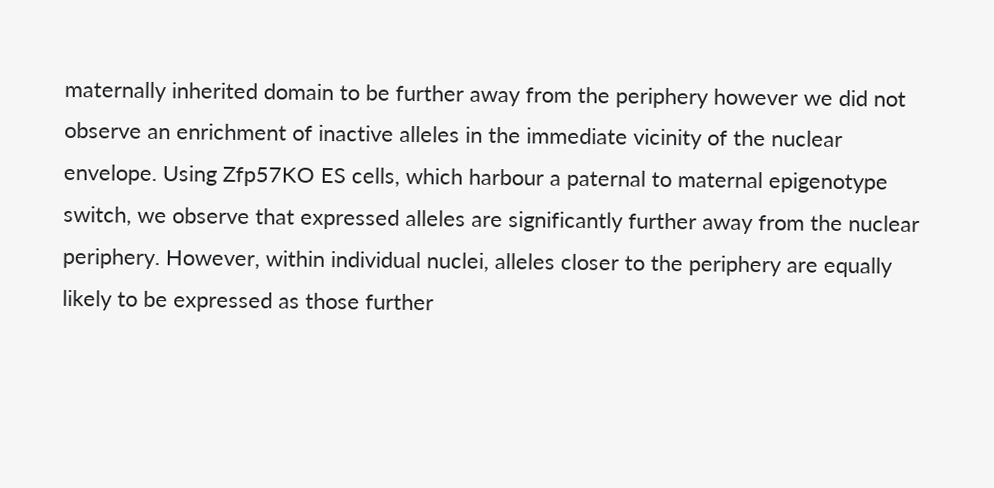maternally inherited domain to be further away from the periphery however we did not observe an enrichment of inactive alleles in the immediate vicinity of the nuclear envelope. Using Zfp57KO ES cells, which harbour a paternal to maternal epigenotype switch, we observe that expressed alleles are significantly further away from the nuclear periphery. However, within individual nuclei, alleles closer to the periphery are equally likely to be expressed as those further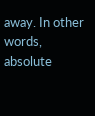away. In other words, absolute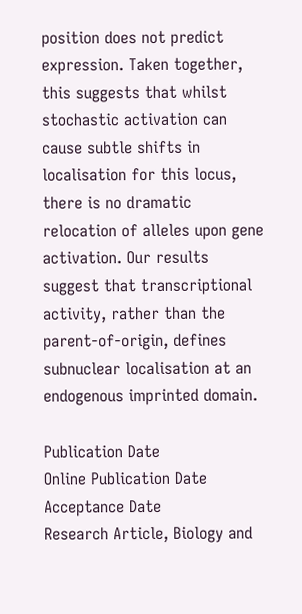position does not predict expression. Taken together, this suggests that whilst stochastic activation can cause subtle shifts in localisation for this locus, there is no dramatic relocation of alleles upon gene activation. Our results suggest that transcriptional activity, rather than the parent-of-origin, defines subnuclear localisation at an endogenous imprinted domain.

Publication Date
Online Publication Date
Acceptance Date
Research Article, Biology and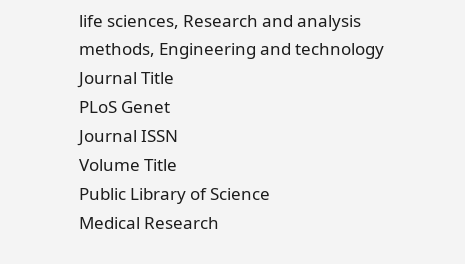life sciences, Research and analysis methods, Engineering and technology
Journal Title
PLoS Genet
Journal ISSN
Volume Title
Public Library of Science
Medical Research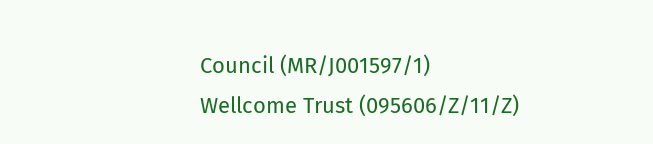Council (MR/J001597/1)
Wellcome Trust (095606/Z/11/Z)